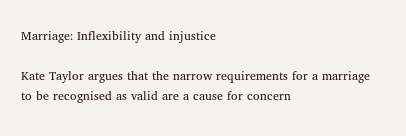Marriage: Inflexibility and injustice

Kate Taylor argues that the narrow requirements for a marriage to be recognised as valid are a cause for concern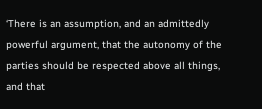‘There is an assumption, and an admittedly powerful argument, that the autonomy of the parties should be respected above all things, and that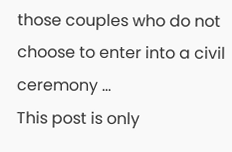those couples who do not choose to enter into a civil ceremony …
This post is only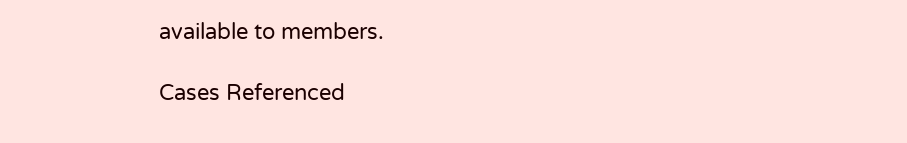available to members.

Cases Referenced